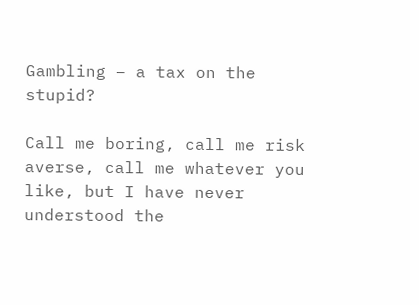Gambling – a tax on the stupid?

Call me boring, call me risk averse, call me whatever you like, but I have never understood the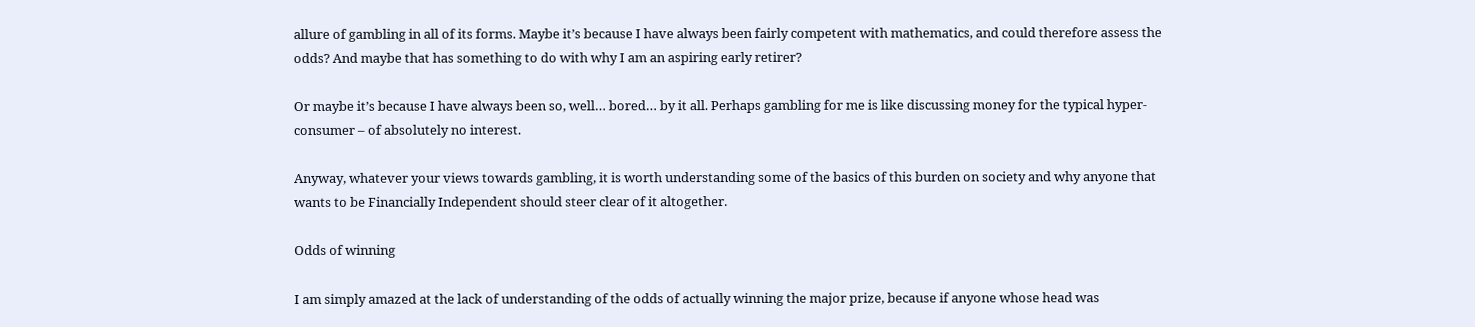allure of gambling in all of its forms. Maybe it’s because I have always been fairly competent with mathematics, and could therefore assess the odds? And maybe that has something to do with why I am an aspiring early retirer?

Or maybe it’s because I have always been so, well… bored… by it all. Perhaps gambling for me is like discussing money for the typical hyper-consumer – of absolutely no interest.

Anyway, whatever your views towards gambling, it is worth understanding some of the basics of this burden on society and why anyone that wants to be Financially Independent should steer clear of it altogether.

Odds of winning

I am simply amazed at the lack of understanding of the odds of actually winning the major prize, because if anyone whose head was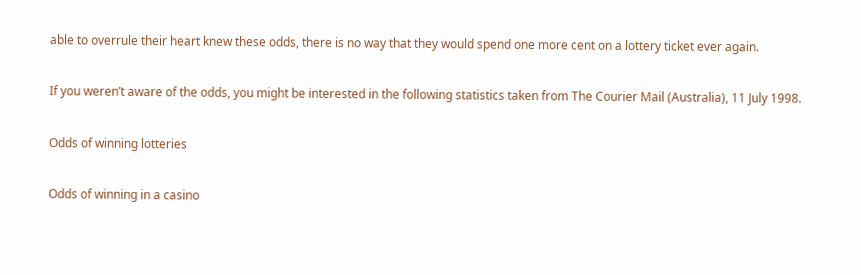able to overrule their heart knew these odds, there is no way that they would spend one more cent on a lottery ticket ever again.

If you weren’t aware of the odds, you might be interested in the following statistics taken from The Courier Mail (Australia), 11 July 1998.

Odds of winning lotteries

Odds of winning in a casino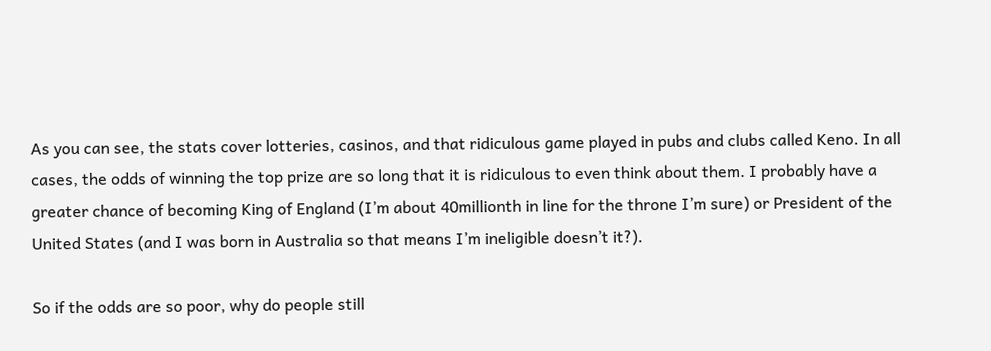As you can see, the stats cover lotteries, casinos, and that ridiculous game played in pubs and clubs called Keno. In all cases, the odds of winning the top prize are so long that it is ridiculous to even think about them. I probably have a greater chance of becoming King of England (I’m about 40millionth in line for the throne I’m sure) or President of the United States (and I was born in Australia so that means I’m ineligible doesn’t it?).

So if the odds are so poor, why do people still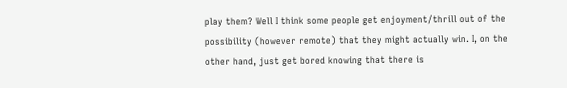play them? Well I think some people get enjoyment/thrill out of the possibility (however remote) that they might actually win. I, on the other hand, just get bored knowing that there is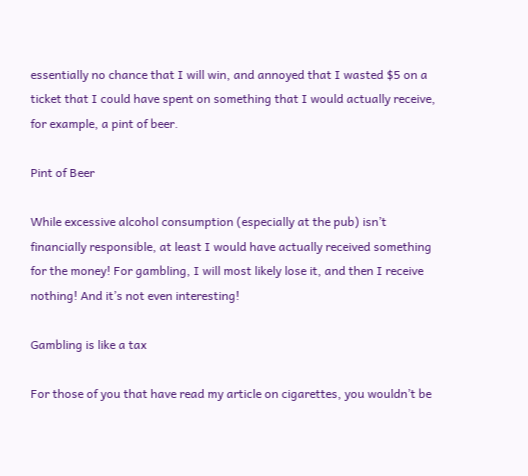essentially no chance that I will win, and annoyed that I wasted $5 on a ticket that I could have spent on something that I would actually receive, for example, a pint of beer.

Pint of Beer

While excessive alcohol consumption (especially at the pub) isn’t financially responsible, at least I would have actually received something for the money! For gambling, I will most likely lose it, and then I receive nothing! And it’s not even interesting!

Gambling is like a tax

For those of you that have read my article on cigarettes, you wouldn’t be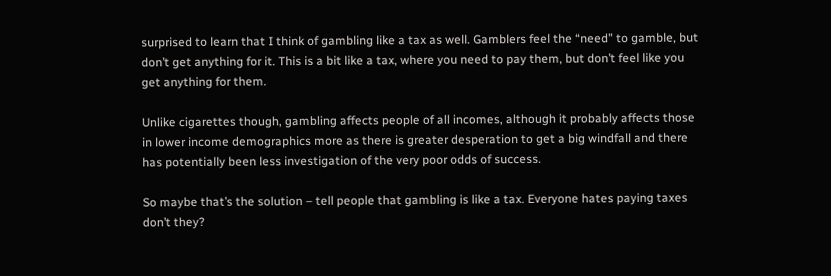surprised to learn that I think of gambling like a tax as well. Gamblers feel the “need” to gamble, but don’t get anything for it. This is a bit like a tax, where you need to pay them, but don’t feel like you get anything for them.

Unlike cigarettes though, gambling affects people of all incomes, although it probably affects those in lower income demographics more as there is greater desperation to get a big windfall and there has potentially been less investigation of the very poor odds of success.

So maybe that’s the solution – tell people that gambling is like a tax. Everyone hates paying taxes don’t they?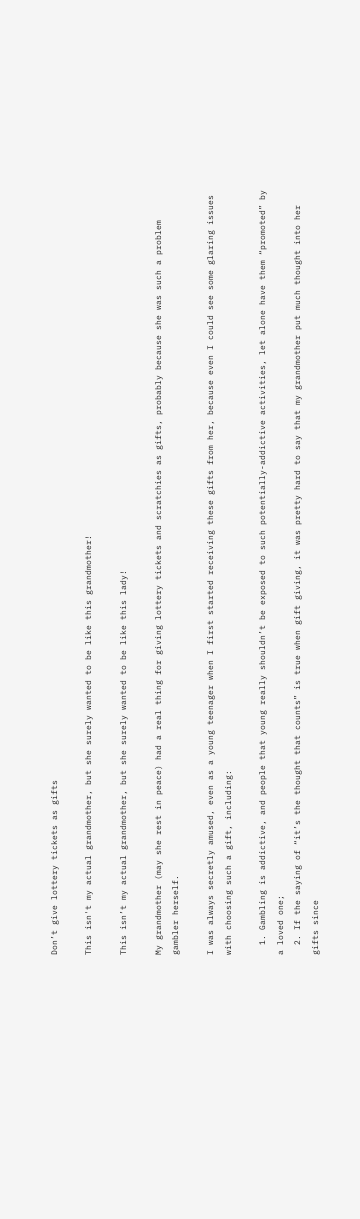Don’t give lottery tickets as gifts

This isn't my actual grandmother, but she surely wanted to be like this grandmother!

This isn’t my actual grandmother, but she surely wanted to be like this lady!

My grandmother (may she rest in peace) had a real thing for giving lottery tickets and scratchies as gifts, probably because she was such a problem gambler herself.

I was always secretly amused, even as a young teenager when I first started receiving these gifts from her, because even I could see some glaring issues with choosing such a gift, including:

  1. Gambling is addictive, and people that young really shouldn’t be exposed to such potentially-addictive activities, let alone have them “promoted” by a loved one;
  2. If the saying of “it’s the thought that counts” is true when gift giving, it was pretty hard to say that my grandmother put much thought into her gifts since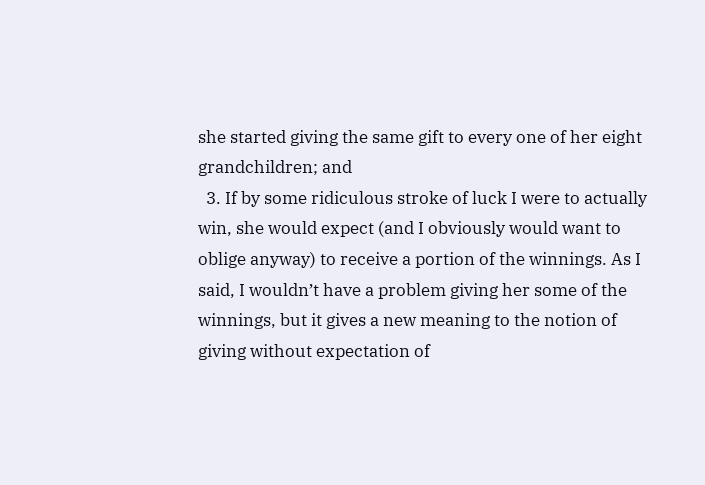she started giving the same gift to every one of her eight grandchildren; and
  3. If by some ridiculous stroke of luck I were to actually win, she would expect (and I obviously would want to oblige anyway) to receive a portion of the winnings. As I said, I wouldn’t have a problem giving her some of the winnings, but it gives a new meaning to the notion of giving without expectation of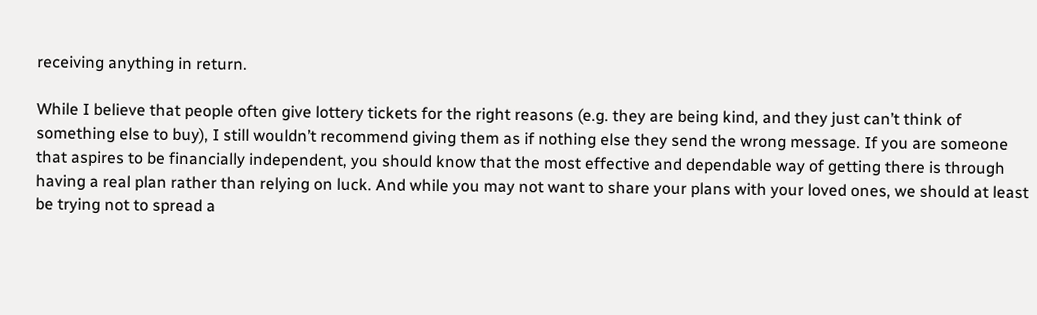receiving anything in return.

While I believe that people often give lottery tickets for the right reasons (e.g. they are being kind, and they just can’t think of something else to buy), I still wouldn’t recommend giving them as if nothing else they send the wrong message. If you are someone that aspires to be financially independent, you should know that the most effective and dependable way of getting there is through having a real plan rather than relying on luck. And while you may not want to share your plans with your loved ones, we should at least be trying not to spread a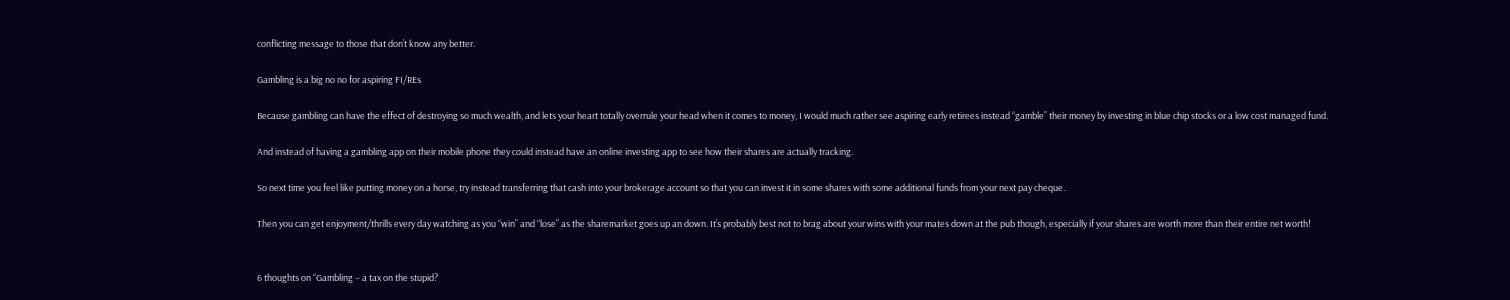conflicting message to those that don’t know any better.

Gambling is a big no no for aspiring FI/REs

Because gambling can have the effect of destroying so much wealth, and lets your heart totally overrule your head when it comes to money, I would much rather see aspiring early retirees instead “gamble” their money by investing in blue chip stocks or a low cost managed fund.

And instead of having a gambling app on their mobile phone they could instead have an online investing app to see how their shares are actually tracking.

So next time you feel like putting money on a horse, try instead transferring that cash into your brokerage account so that you can invest it in some shares with some additional funds from your next pay cheque.

Then you can get enjoyment/thrills every day watching as you “win” and “lose” as the sharemarket goes up an down. It’s probably best not to brag about your wins with your mates down at the pub though, especially if your shares are worth more than their entire net worth!


6 thoughts on “Gambling – a tax on the stupid?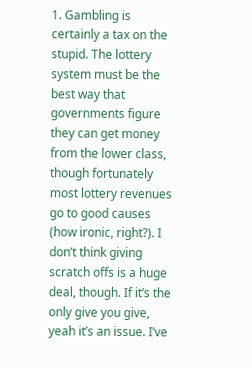1. Gambling is certainly a tax on the stupid. The lottery system must be the best way that governments figure they can get money from the lower class, though fortunately most lottery revenues go to good causes (how ironic, right?). I don’t think giving scratch offs is a huge deal, though. If it’s the only give you give, yeah it’s an issue. I’ve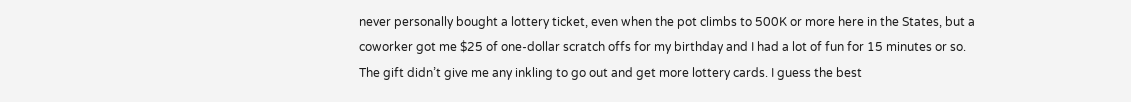never personally bought a lottery ticket, even when the pot climbs to 500K or more here in the States, but a coworker got me $25 of one-dollar scratch offs for my birthday and I had a lot of fun for 15 minutes or so. The gift didn’t give me any inkling to go out and get more lottery cards. I guess the best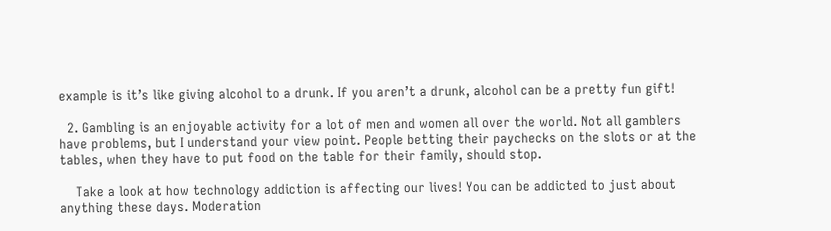example is it’s like giving alcohol to a drunk. If you aren’t a drunk, alcohol can be a pretty fun gift!

  2. Gambling is an enjoyable activity for a lot of men and women all over the world. Not all gamblers have problems, but I understand your view point. People betting their paychecks on the slots or at the tables, when they have to put food on the table for their family, should stop.

    Take a look at how technology addiction is affecting our lives! You can be addicted to just about anything these days. Moderation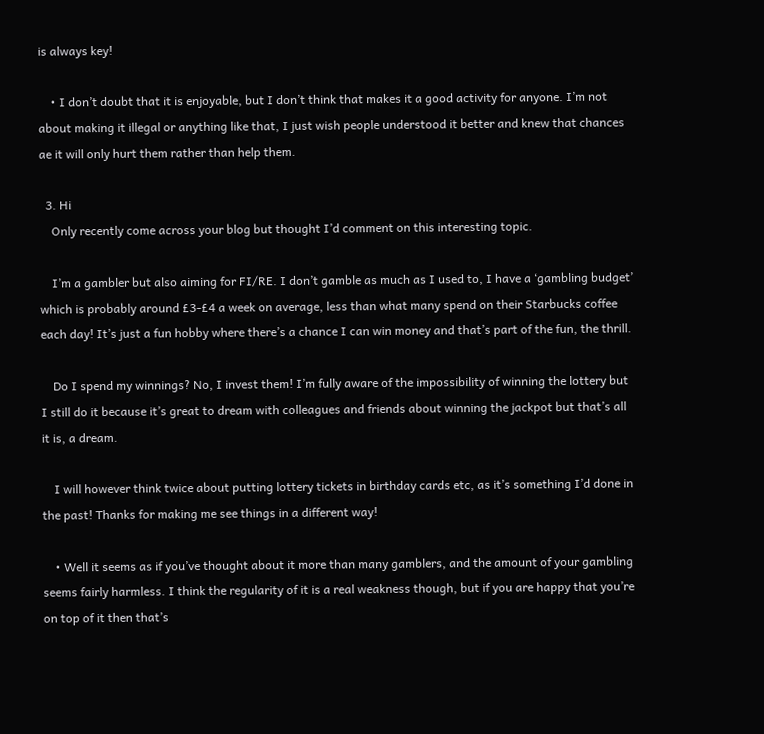is always key!

    • I don’t doubt that it is enjoyable, but I don’t think that makes it a good activity for anyone. I’m not about making it illegal or anything like that, I just wish people understood it better and knew that chances ae it will only hurt them rather than help them.

  3. Hi
    Only recently come across your blog but thought I’d comment on this interesting topic.

    I’m a gambler but also aiming for FI/RE. I don’t gamble as much as I used to, I have a ‘gambling budget’ which is probably around £3-£4 a week on average, less than what many spend on their Starbucks coffee each day! It’s just a fun hobby where there’s a chance I can win money and that’s part of the fun, the thrill.

    Do I spend my winnings? No, I invest them! I’m fully aware of the impossibility of winning the lottery but I still do it because it’s great to dream with colleagues and friends about winning the jackpot but that’s all it is, a dream.

    I will however think twice about putting lottery tickets in birthday cards etc, as it’s something I’d done in the past! Thanks for making me see things in a different way!

    • Well it seems as if you’ve thought about it more than many gamblers, and the amount of your gambling seems fairly harmless. I think the regularity of it is a real weakness though, but if you are happy that you’re on top of it then that’s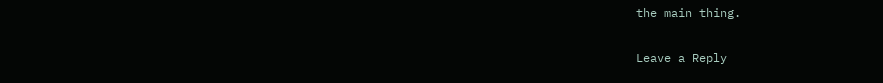the main thing.

Leave a Reply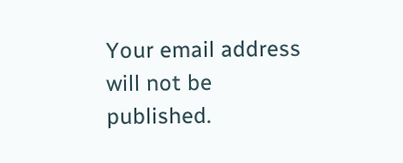Your email address will not be published.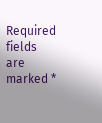Required fields are marked *